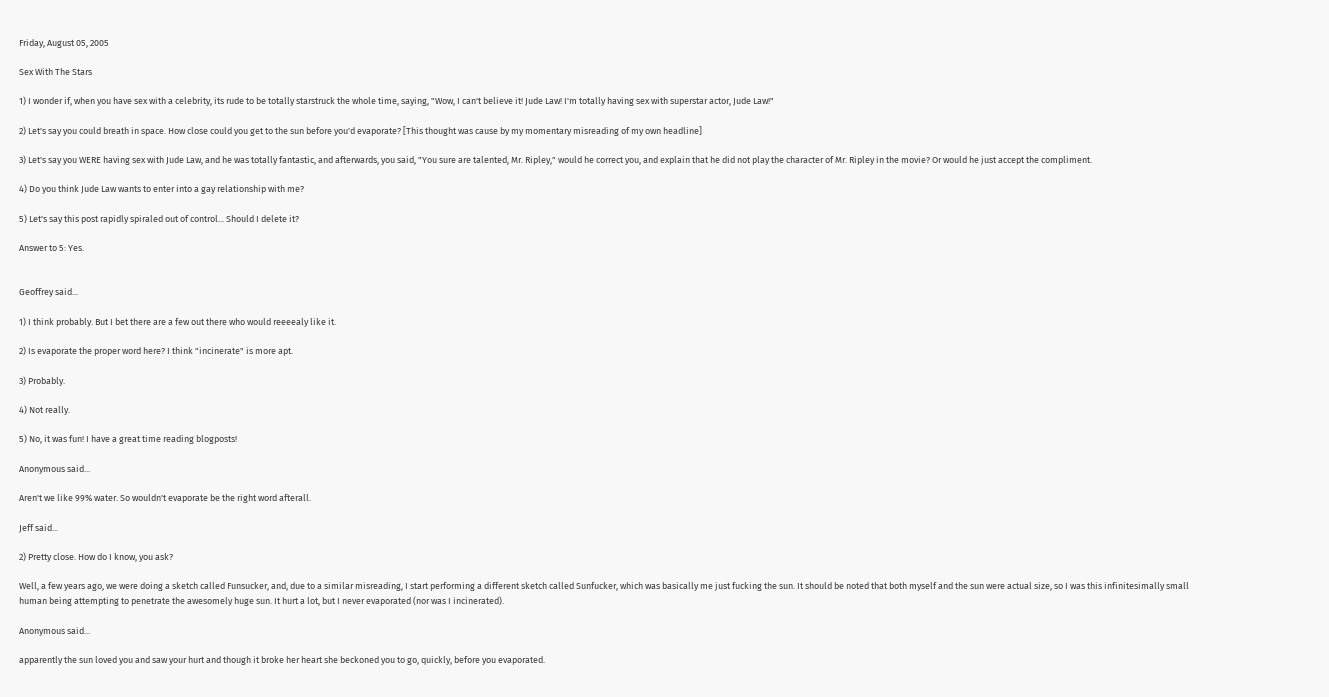Friday, August 05, 2005

Sex With The Stars

1) I wonder if, when you have sex with a celebrity, its rude to be totally starstruck the whole time, saying, "Wow, I can't believe it! Jude Law! I'm totally having sex with superstar actor, Jude Law!"

2) Let's say you could breath in space. How close could you get to the sun before you'd evaporate? [This thought was cause by my momentary misreading of my own headline]

3) Let's say you WERE having sex with Jude Law, and he was totally fantastic, and afterwards, you said, "You sure are talented, Mr. Ripley," would he correct you, and explain that he did not play the character of Mr. Ripley in the movie? Or would he just accept the compliment.

4) Do you think Jude Law wants to enter into a gay relationship with me?

5) Let's say this post rapidly spiraled out of control... Should I delete it?

Answer to 5: Yes.


Geoffrey said...

1) I think probably. But I bet there are a few out there who would reeeealy like it.

2) Is evaporate the proper word here? I think "incinerate" is more apt.

3) Probably.

4) Not really.

5) No, it was fun! I have a great time reading blogposts!

Anonymous said...

Aren't we like 99% water. So wouldn't evaporate be the right word afterall.

Jeff said...

2) Pretty close. How do I know, you ask?

Well, a few years ago, we were doing a sketch called Funsucker, and, due to a similar misreading, I start performing a different sketch called Sunfucker, which was basically me just fucking the sun. It should be noted that both myself and the sun were actual size, so I was this infinitesimally small human being attempting to penetrate the awesomely huge sun. It hurt a lot, but I never evaporated (nor was I incinerated).

Anonymous said...

apparently the sun loved you and saw your hurt and though it broke her heart she beckoned you to go, quickly, before you evaporated.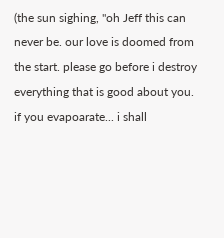(the sun sighing, "oh Jeff this can never be. our love is doomed from the start. please go before i destroy everything that is good about you. if you evapoarate... i shall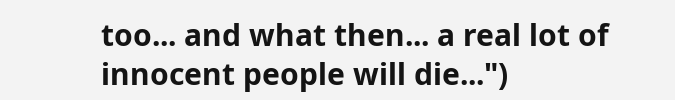too... and what then... a real lot of innocent people will die...")